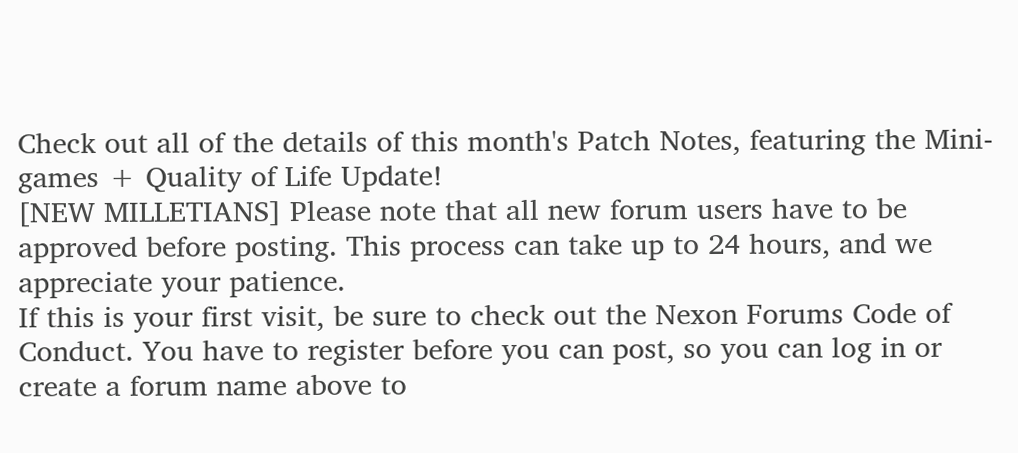Check out all of the details of this month's Patch Notes, featuring the Mini-games + Quality of Life Update!
[NEW MILLETIANS] Please note that all new forum users have to be approved before posting. This process can take up to 24 hours, and we appreciate your patience.
If this is your first visit, be sure to check out the Nexon Forums Code of Conduct. You have to register before you can post, so you can log in or create a forum name above to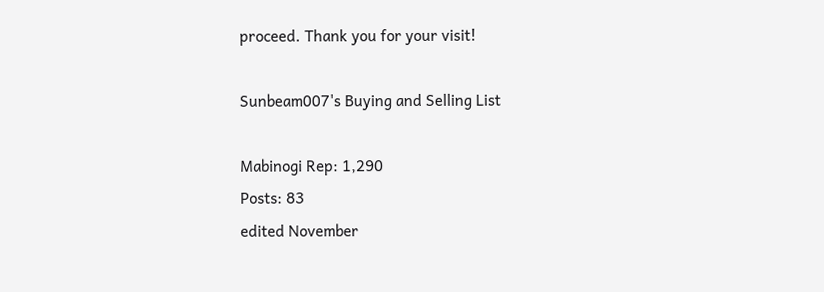proceed. Thank you for your visit!

Sunbeam007's Buying and Selling List

Mabinogi Rep: 1,290
Posts: 83
edited November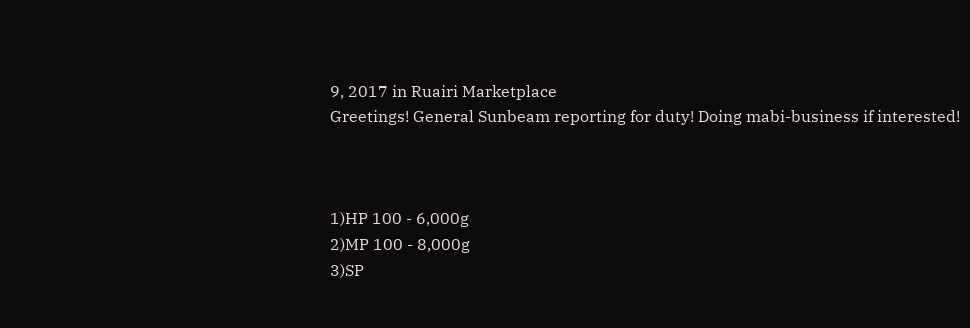9, 2017 in Ruairi Marketplace
Greetings! General Sunbeam reporting for duty! Doing mabi-business if interested!



1)HP 100 - 6,000g
2)MP 100 - 8,000g
3)SP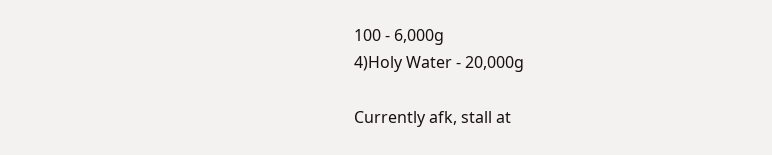100 - 6,000g
4)Holy Water - 20,000g

Currently afk, stall at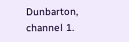Dunbarton, channel 1.